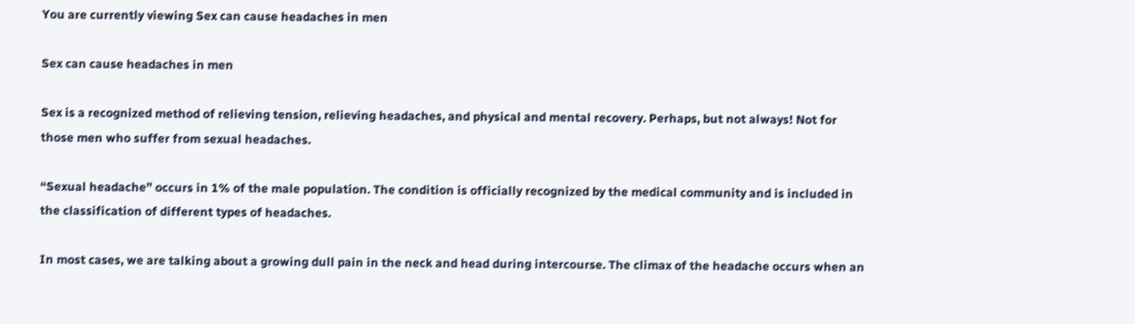You are currently viewing Sex can cause headaches in men

Sex can cause headaches in men

Sex is a recognized method of relieving tension, relieving headaches, and physical and mental recovery. Perhaps, but not always! Not for those men who suffer from sexual headaches.

“Sexual headache” occurs in 1% of the male population. The condition is officially recognized by the medical community and is included in the classification of different types of headaches.

In most cases, we are talking about a growing dull pain in the neck and head during intercourse. The climax of the headache occurs when an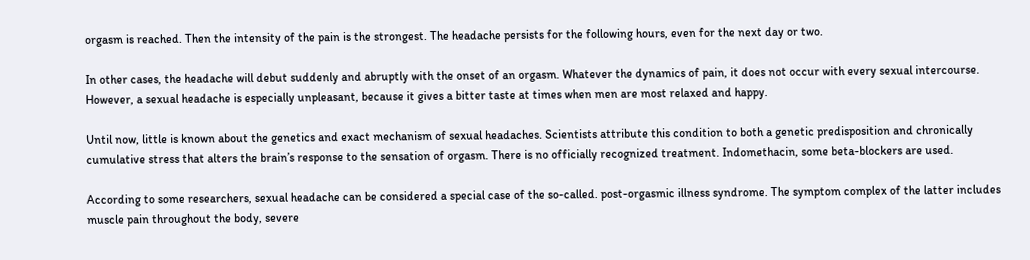orgasm is reached. Then the intensity of the pain is the strongest. The headache persists for the following hours, even for the next day or two.

In other cases, the headache will debut suddenly and abruptly with the onset of an orgasm. Whatever the dynamics of pain, it does not occur with every sexual intercourse. However, a sexual headache is especially unpleasant, because it gives a bitter taste at times when men are most relaxed and happy.

Until now, little is known about the genetics and exact mechanism of sexual headaches. Scientists attribute this condition to both a genetic predisposition and chronically cumulative stress that alters the brain’s response to the sensation of orgasm. There is no officially recognized treatment. Indomethacin, some beta-blockers are used.

According to some researchers, sexual headache can be considered a special case of the so-called. post-orgasmic illness syndrome. The symptom complex of the latter includes muscle pain throughout the body, severe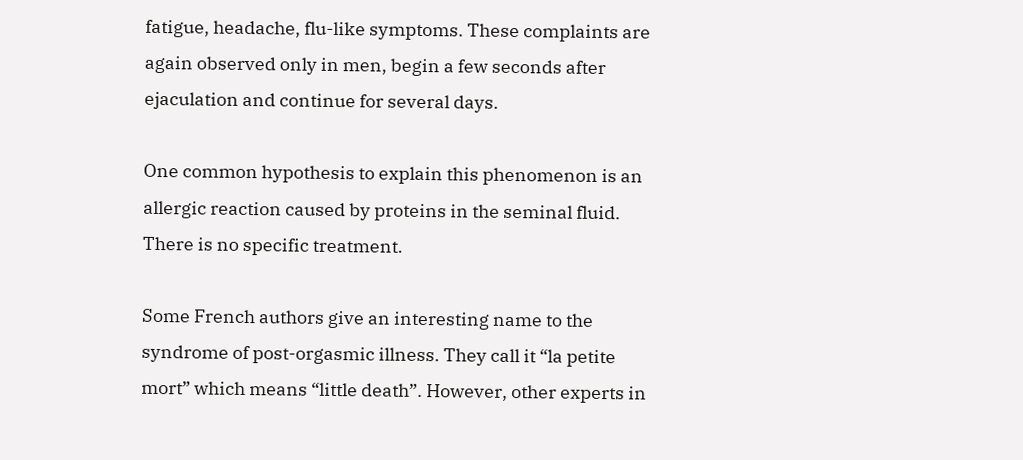fatigue, headache, flu-like symptoms. These complaints are again observed only in men, begin a few seconds after ejaculation and continue for several days.

One common hypothesis to explain this phenomenon is an allergic reaction caused by proteins in the seminal fluid. There is no specific treatment.

Some French authors give an interesting name to the syndrome of post-orgasmic illness. They call it “la petite mort” which means “little death”. However, other experts in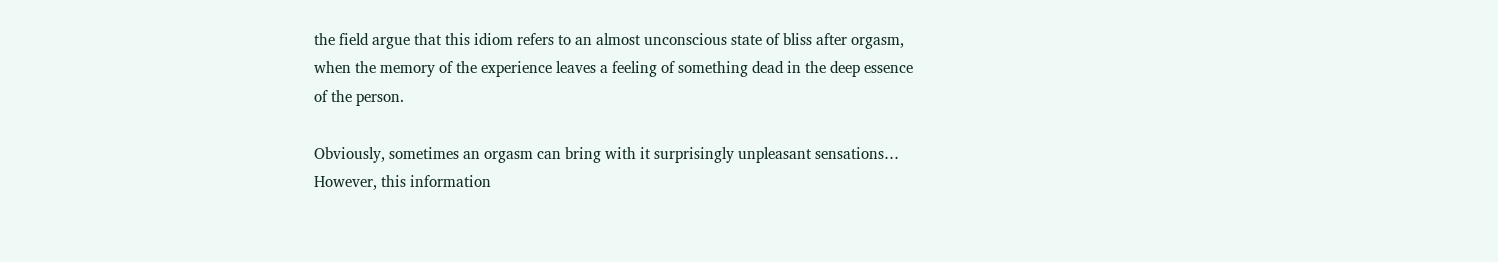the field argue that this idiom refers to an almost unconscious state of bliss after orgasm, when the memory of the experience leaves a feeling of something dead in the deep essence of the person.

Obviously, sometimes an orgasm can bring with it surprisingly unpleasant sensations… However, this information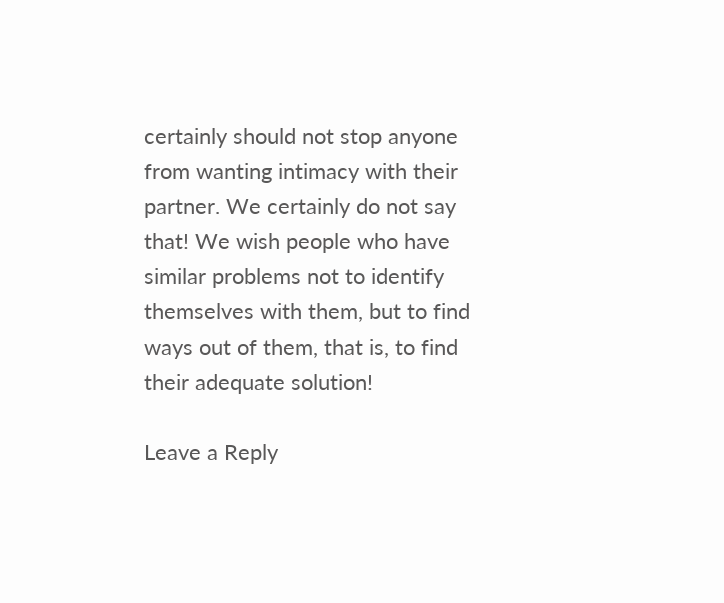certainly should not stop anyone from wanting intimacy with their partner. We certainly do not say that! We wish people who have similar problems not to identify themselves with them, but to find ways out of them, that is, to find their adequate solution!

Leave a Reply